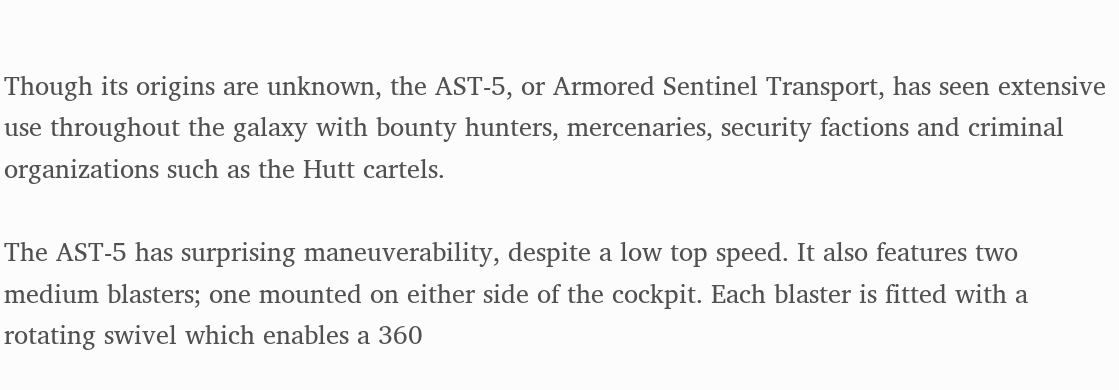Though its origins are unknown, the AST-5, or Armored Sentinel Transport, has seen extensive use throughout the galaxy with bounty hunters, mercenaries, security factions and criminal organizations such as the Hutt cartels.

The AST-5 has surprising maneuverability, despite a low top speed. It also features two medium blasters; one mounted on either side of the cockpit. Each blaster is fitted with a rotating swivel which enables a 360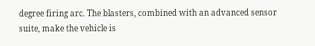degree firing arc. The blasters, combined with an advanced sensor suite, make the vehicle is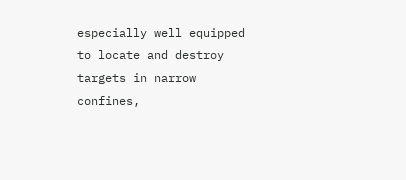especially well equipped to locate and destroy targets in narrow confines,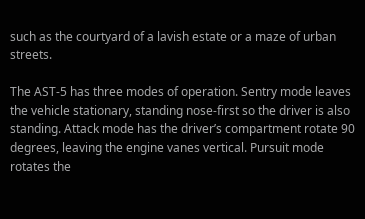such as the courtyard of a lavish estate or a maze of urban streets.

The AST-5 has three modes of operation. Sentry mode leaves the vehicle stationary, standing nose-first so the driver is also standing. Attack mode has the driver’s compartment rotate 90 degrees, leaving the engine vanes vertical. Pursuit mode rotates the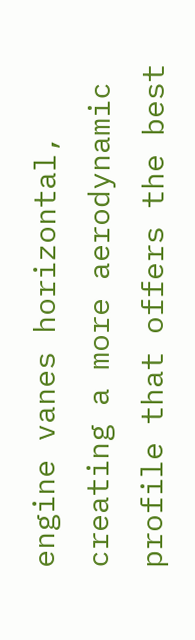engine vanes horizontal, creating a more aerodynamic profile that offers the best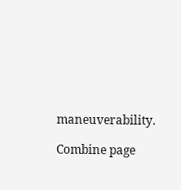maneuverability.

Combine page